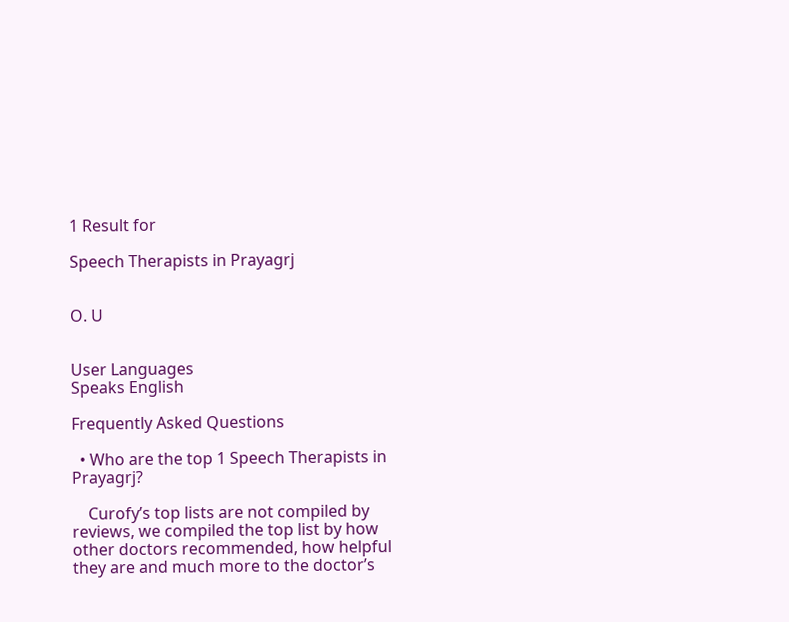1 Result for

Speech Therapists in Prayagrj


O. U


User Languages
Speaks English

Frequently Asked Questions

  • Who are the top 1 Speech Therapists in Prayagrj?

    Curofy’s top lists are not compiled by reviews, we compiled the top list by how other doctors recommended, how helpful they are and much more to the doctor’s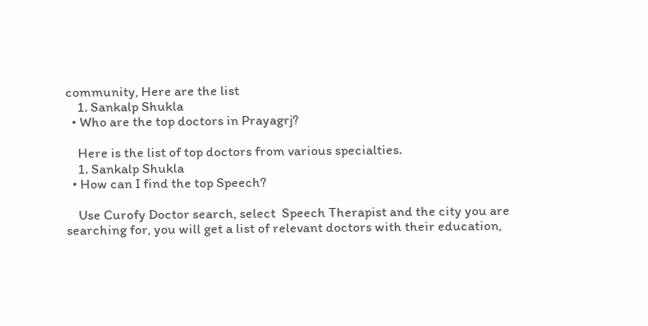community, Here are the list
    1. Sankalp Shukla
  • Who are the top doctors in Prayagrj?

    Here is the list of top doctors from various specialties.
    1. Sankalp Shukla
  • How can I find the top Speech?

    Use Curofy Doctor search, select  Speech Therapist and the city you are searching for, you will get a list of relevant doctors with their education,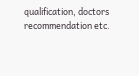qualification, doctors recommendation etc.